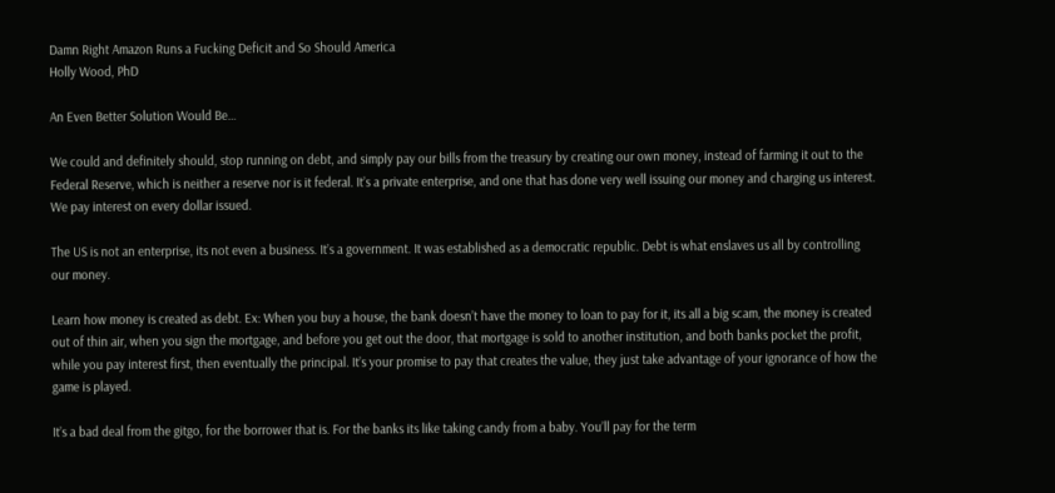Damn Right Amazon Runs a Fucking Deficit and So Should America
Holly Wood, PhD

An Even Better Solution Would Be…

We could and definitely should, stop running on debt, and simply pay our bills from the treasury by creating our own money, instead of farming it out to the Federal Reserve, which is neither a reserve nor is it federal. It’s a private enterprise, and one that has done very well issuing our money and charging us interest. We pay interest on every dollar issued.

The US is not an enterprise, its not even a business. It’s a government. It was established as a democratic republic. Debt is what enslaves us all by controlling our money.

Learn how money is created as debt. Ex: When you buy a house, the bank doesn’t have the money to loan to pay for it, its all a big scam, the money is created out of thin air, when you sign the mortgage, and before you get out the door, that mortgage is sold to another institution, and both banks pocket the profit, while you pay interest first, then eventually the principal. It’s your promise to pay that creates the value, they just take advantage of your ignorance of how the game is played.

It’s a bad deal from the gitgo, for the borrower that is. For the banks its like taking candy from a baby. You’ll pay for the term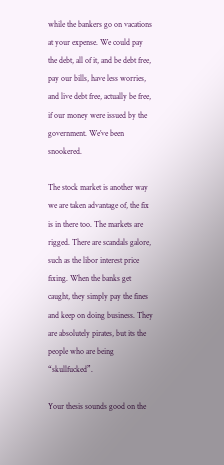while the bankers go on vacations at your expense. We could pay the debt, all of it, and be debt free, pay our bills, have less worries, and live debt free, actually be free, if our money were issued by the government. We’ve been snookered.

The stock market is another way we are taken advantage of, the fix is in there too. The markets are rigged. There are scandals galore, such as the libor interest price fixing. When the banks get caught, they simply pay the fines and keep on doing business. They are absolutely pirates, but its the people who are being “skullfucked”.

Your thesis sounds good on the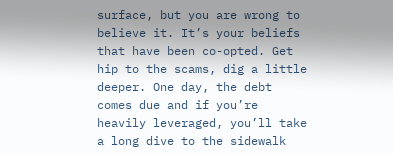surface, but you are wrong to believe it. It’s your beliefs that have been co-opted. Get hip to the scams, dig a little deeper. One day, the debt comes due and if you’re heavily leveraged, you’ll take a long dive to the sidewalk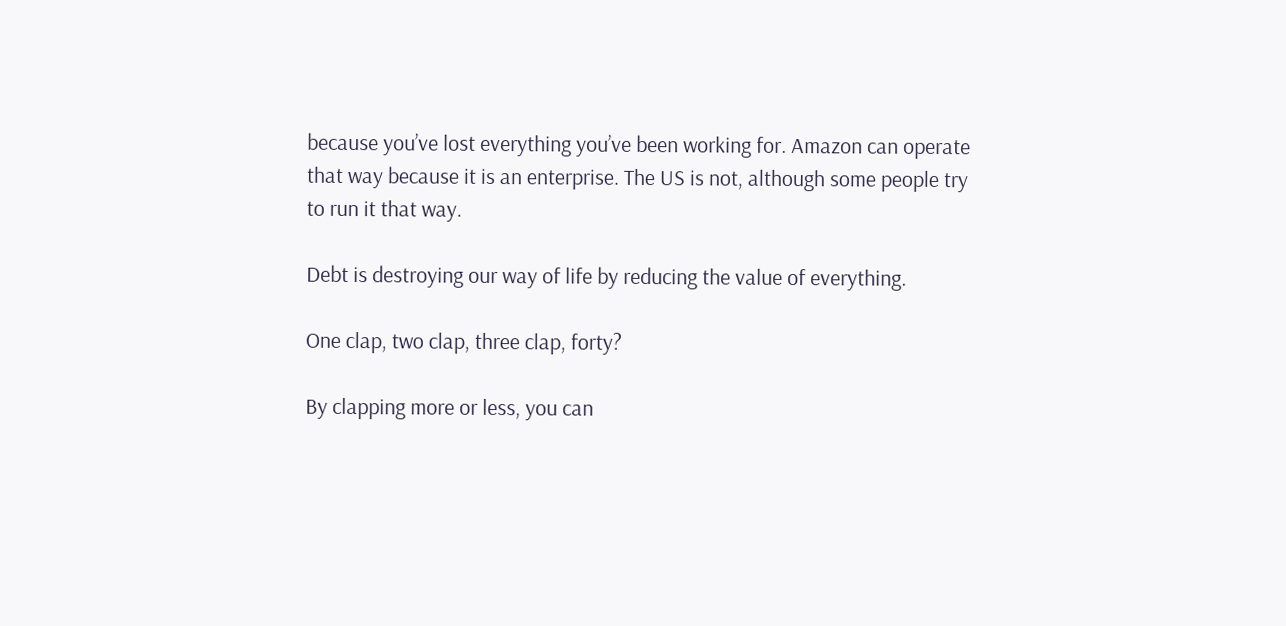because you’ve lost everything you’ve been working for. Amazon can operate that way because it is an enterprise. The US is not, although some people try to run it that way.

Debt is destroying our way of life by reducing the value of everything.

One clap, two clap, three clap, forty?

By clapping more or less, you can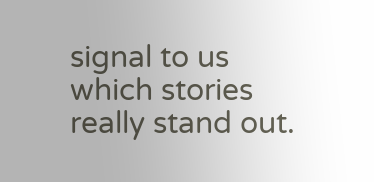signal to us which stories really stand out.